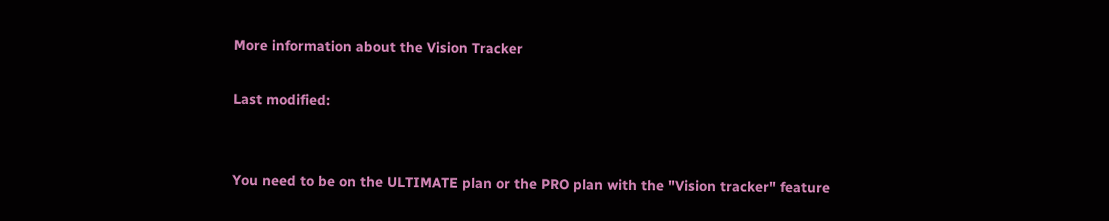More information about the Vision Tracker

Last modified:


You need to be on the ULTIMATE plan or the PRO plan with the "Vision tracker" feature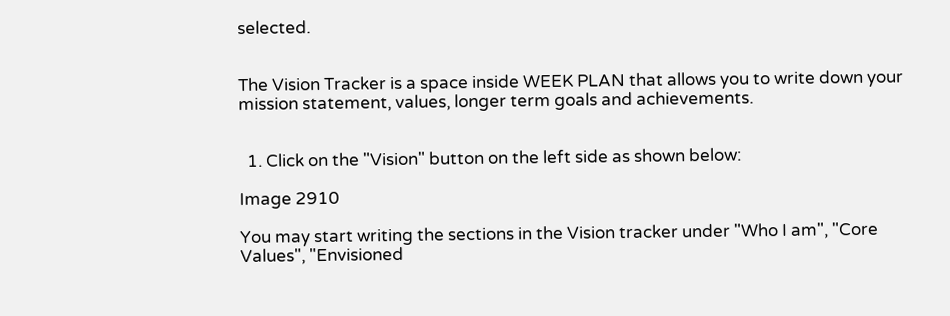selected.


The Vision Tracker is a space inside WEEK PLAN that allows you to write down your mission statement, values, longer term goals and achievements.


  1. Click on the "Vision" button on the left side as shown below:

Image 2910

You may start writing the sections in the Vision tracker under "Who I am", "Core Values", "Envisioned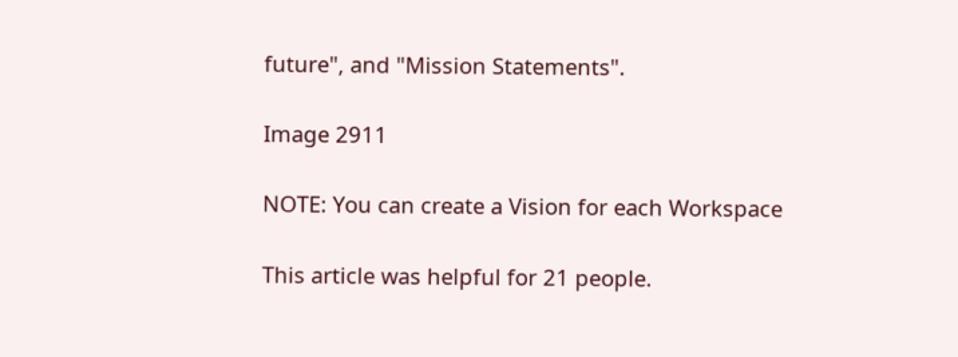future", and "Mission Statements".

Image 2911

NOTE: You can create a Vision for each Workspace

This article was helpful for 21 people.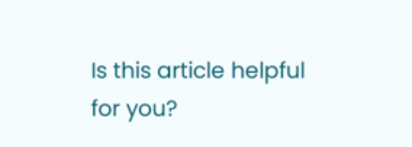Is this article helpful for you?